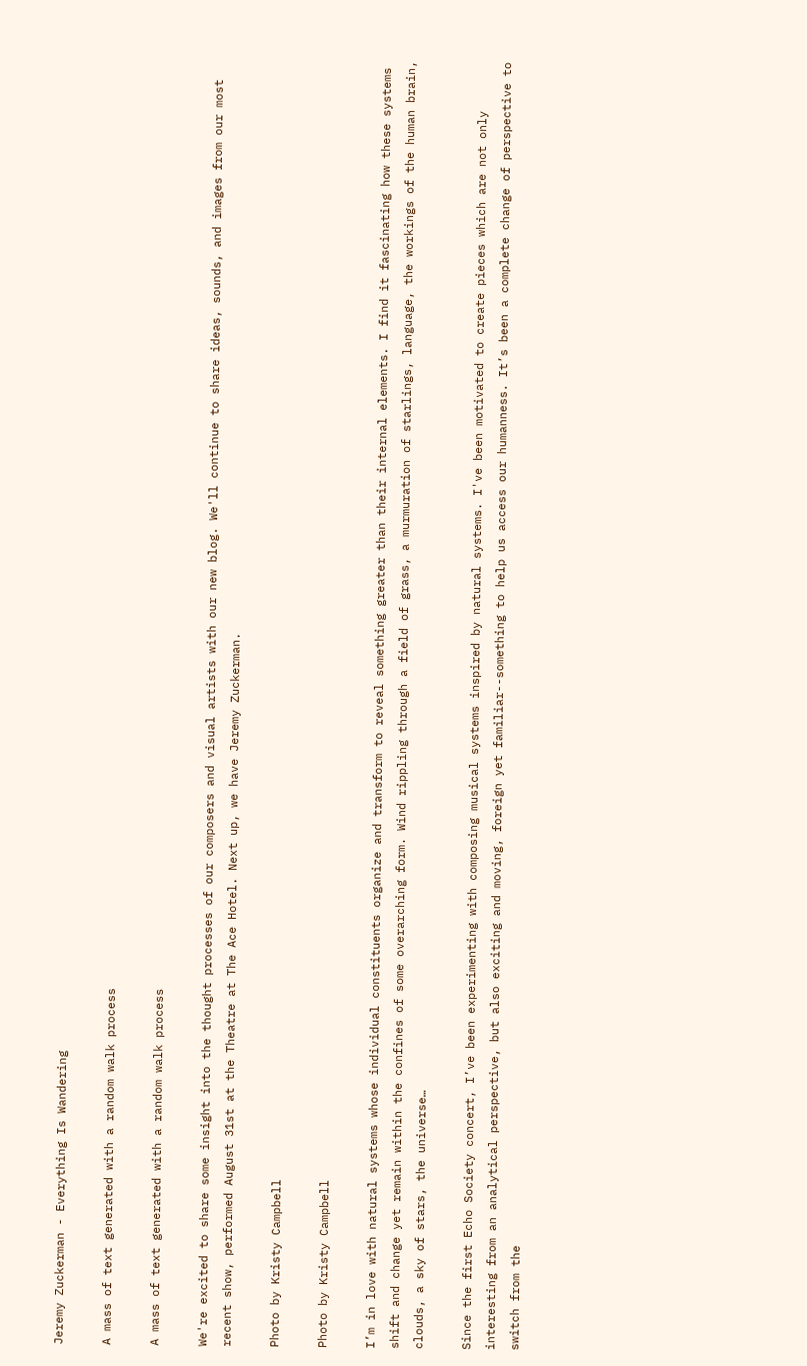Jeremy Zuckerman - Everything Is Wandering

A mass of text generated with a random walk process

A mass of text generated with a random walk process

We're excited to share some insight into the thought processes of our composers and visual artists with our new blog. We'll continue to share ideas, sounds, and images from our most recent show, performed August 31st at the Theatre at The Ace Hotel. Next up, we have Jeremy Zuckerman.

Photo by Kristy Campbell

Photo by Kristy Campbell

I’m in love with natural systems whose individual constituents organize and transform to reveal something greater than their internal elements. I find it fascinating how these systems shift and change yet remain within the confines of some overarching form. Wind rippling through a field of grass, a murmuration of starlings, language, the workings of the human brain, clouds, a sky of stars, the universe…

Since the first Echo Society concert, I’ve been experimenting with composing musical systems inspired by natural systems. I've been motivated to create pieces which are not only interesting from an analytical perspective, but also exciting and moving, foreign yet familiar--something to help us access our humanness. It’s been a complete change of perspective to switch from the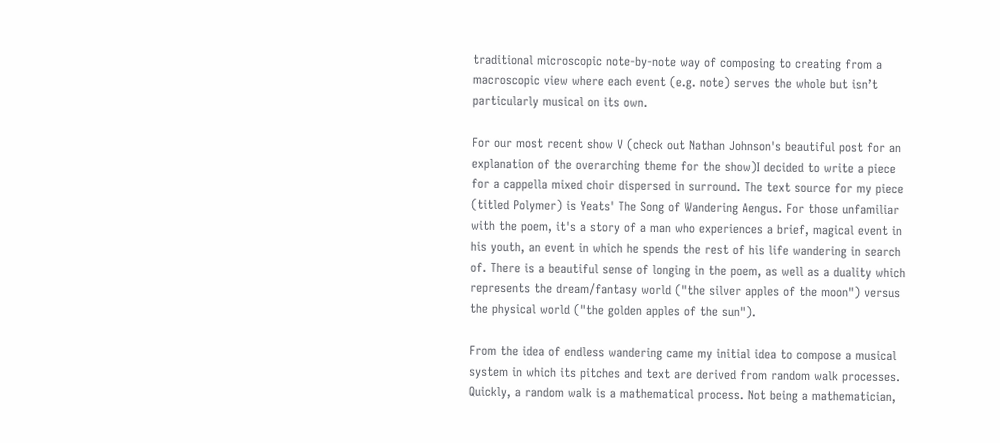traditional microscopic note-by-note way of composing to creating from a macroscopic view where each event (e.g. note) serves the whole but isn’t particularly musical on its own.

For our most recent show V (check out Nathan Johnson's beautiful post for an explanation of the overarching theme for the show)I decided to write a piece for a cappella mixed choir dispersed in surround. The text source for my piece (titled Polymer) is Yeats' The Song of Wandering Aengus. For those unfamiliar with the poem, it's a story of a man who experiences a brief, magical event in his youth, an event in which he spends the rest of his life wandering in search of. There is a beautiful sense of longing in the poem, as well as a duality which represents the dream/fantasy world ("the silver apples of the moon") versus the physical world ("the golden apples of the sun").

From the idea of endless wandering came my initial idea to compose a musical system in which its pitches and text are derived from random walk processes. Quickly, a random walk is a mathematical process. Not being a mathematician,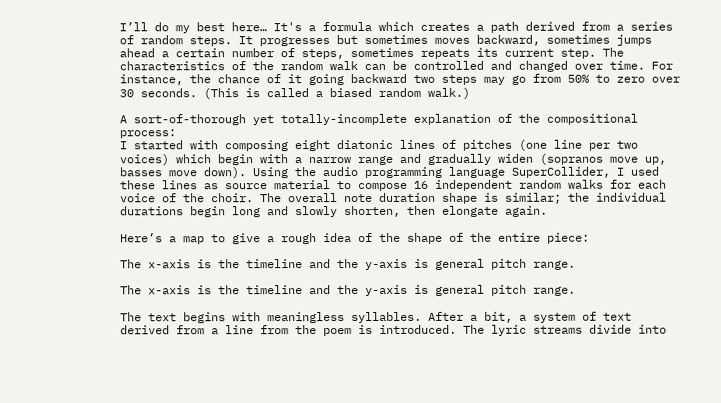I’ll do my best here… It's a formula which creates a path derived from a series of random steps. It progresses but sometimes moves backward, sometimes jumps ahead a certain number of steps, sometimes repeats its current step. The characteristics of the random walk can be controlled and changed over time. For instance, the chance of it going backward two steps may go from 50% to zero over 30 seconds. (This is called a biased random walk.)

A sort-of-thorough yet totally-incomplete explanation of the compositional process:
I started with composing eight diatonic lines of pitches (one line per two voices) which begin with a narrow range and gradually widen (sopranos move up, basses move down). Using the audio programming language SuperCollider, I used these lines as source material to compose 16 independent random walks for each voice of the choir. The overall note duration shape is similar; the individual durations begin long and slowly shorten, then elongate again.

Here’s a map to give a rough idea of the shape of the entire piece:

The x-axis is the timeline and the y-axis is general pitch range.

The x-axis is the timeline and the y-axis is general pitch range.

The text begins with meaningless syllables. After a bit, a system of text derived from a line from the poem is introduced. The lyric streams divide into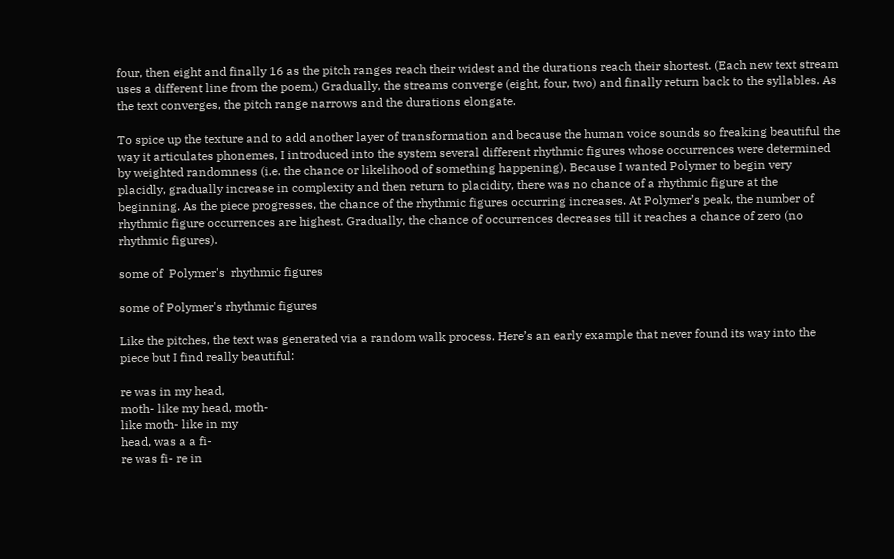four, then eight and finally 16 as the pitch ranges reach their widest and the durations reach their shortest. (Each new text stream uses a different line from the poem.) Gradually, the streams converge (eight, four, two) and finally return back to the syllables. As the text converges, the pitch range narrows and the durations elongate.

To spice up the texture and to add another layer of transformation and because the human voice sounds so freaking beautiful the way it articulates phonemes, I introduced into the system several different rhythmic figures whose occurrences were determined by weighted randomness (i.e. the chance or likelihood of something happening). Because I wanted Polymer to begin very placidly, gradually increase in complexity and then return to placidity, there was no chance of a rhythmic figure at the beginning. As the piece progresses, the chance of the rhythmic figures occurring increases. At Polymer’s peak, the number of rhythmic figure occurrences are highest. Gradually, the chance of occurrences decreases till it reaches a chance of zero (no rhythmic figures).

some of  Polymer's  rhythmic figures

some of Polymer's rhythmic figures

Like the pitches, the text was generated via a random walk process. Here’s an early example that never found its way into the piece but I find really beautiful:

re was in my head,
moth- like my head, moth-
like moth- like in my
head, was a a fi-
re was fi- re in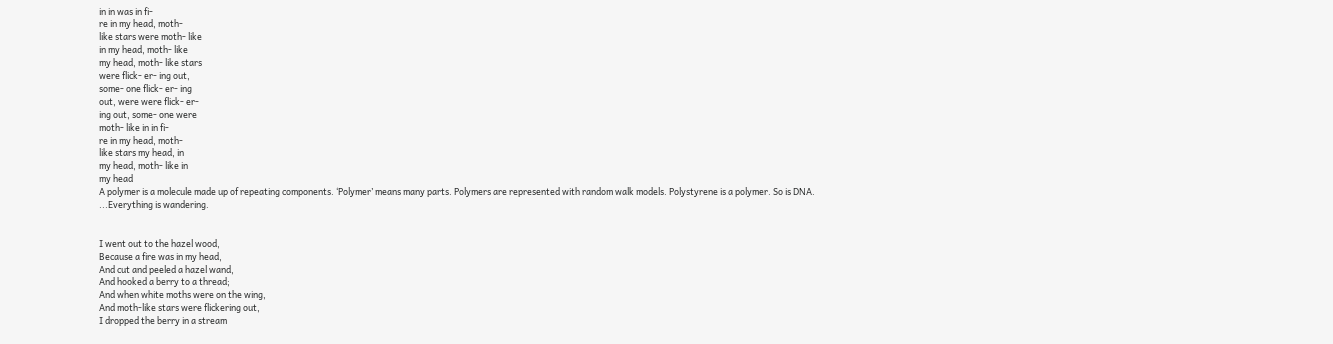in in was in fi-
re in my head, moth-
like stars were moth- like
in my head, moth- like
my head, moth- like stars
were flick- er- ing out,
some- one flick- er- ing
out, were were flick- er-
ing out, some- one were
moth- like in in fi-
re in my head, moth-
like stars my head, in
my head, moth- like in
my head
A polymer is a molecule made up of repeating components. ‘Polymer’ means many parts. Polymers are represented with random walk models. Polystyrene is a polymer. So is DNA.
...Everything is wandering.


I went out to the hazel wood,
Because a fire was in my head,
And cut and peeled a hazel wand,
And hooked a berry to a thread;
And when white moths were on the wing,
And moth-like stars were flickering out,
I dropped the berry in a stream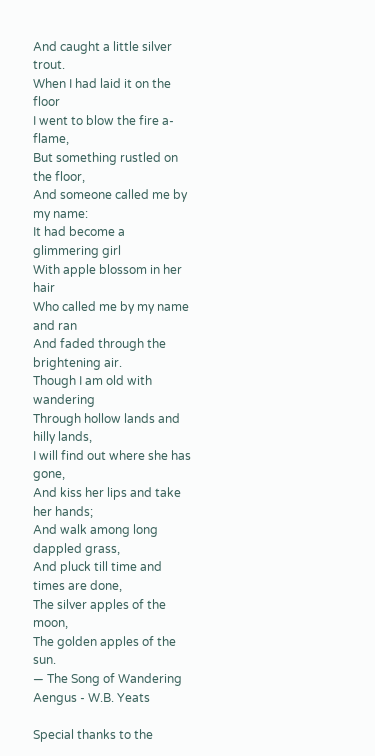And caught a little silver trout.
When I had laid it on the floor
I went to blow the fire a-flame,
But something rustled on the floor,
And someone called me by my name:
It had become a glimmering girl
With apple blossom in her hair
Who called me by my name and ran
And faded through the brightening air.
Though I am old with wandering
Through hollow lands and hilly lands,
I will find out where she has gone,
And kiss her lips and take her hands;
And walk among long dappled grass,
And pluck till time and times are done,
The silver apples of the moon,
The golden apples of the sun.
— The Song of Wandering Aengus - W.B. Yeats

Special thanks to the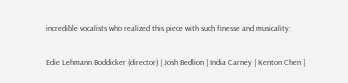incredible vocalists who realized this piece with such finesse and musicality:

Edie Lehmann Boddicker (director) | Josh Bedlion | India Carney | Kenton Chen |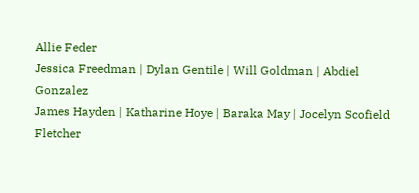Allie Feder
Jessica Freedman | Dylan Gentile | Will Goldman | Abdiel Gonzalez
James Hayden | Katharine Hoye | Baraka May | Jocelyn Scofield
Fletcher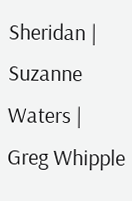Sheridan | Suzanne Waters | Greg Whipple